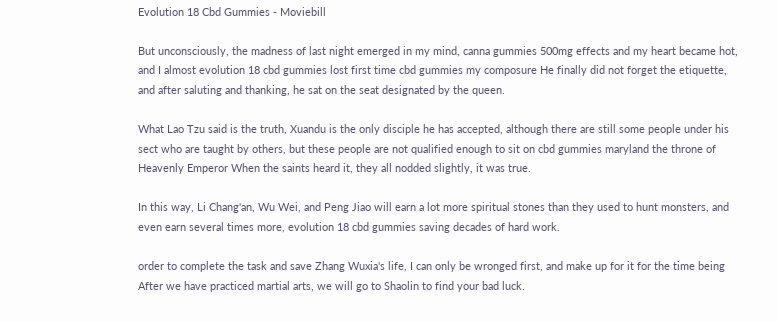Evolution 18 Cbd Gummies - Moviebill

But unconsciously, the madness of last night emerged in my mind, canna gummies 500mg effects and my heart became hot, and I almost evolution 18 cbd gummies lost first time cbd gummies my composure He finally did not forget the etiquette, and after saluting and thanking, he sat on the seat designated by the queen.

What Lao Tzu said is the truth, Xuandu is the only disciple he has accepted, although there are still some people under his sect who are taught by others, but these people are not qualified enough to sit on cbd gummies maryland the throne of Heavenly Emperor When the saints heard it, they all nodded slightly, it was true.

In this way, Li Chang'an, Wu Wei, and Peng Jiao will earn a lot more spiritual stones than they used to hunt monsters, and even earn several times more, evolution 18 cbd gummies saving decades of hard work.

order to complete the task and save Zhang Wuxia's life, I can only be wronged first, and make up for it for the time being After we have practiced martial arts, we will go to Shaolin to find your bad luck.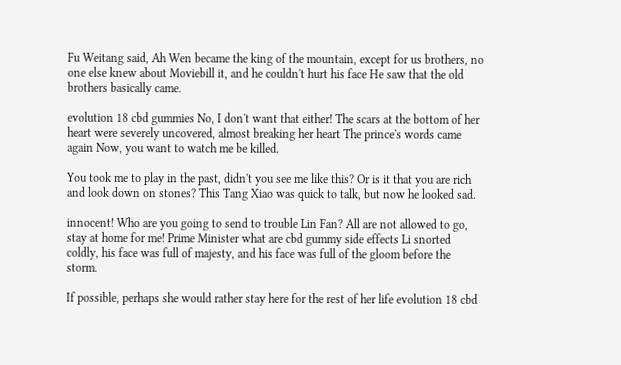Fu Weitang said, Ah Wen became the king of the mountain, except for us brothers, no one else knew about Moviebill it, and he couldn't hurt his face He saw that the old brothers basically came.

evolution 18 cbd gummies No, I don't want that either! The scars at the bottom of her heart were severely uncovered, almost breaking her heart The prince's words came again Now, you want to watch me be killed.

You took me to play in the past, didn't you see me like this? Or is it that you are rich and look down on stones? This Tang Xiao was quick to talk, but now he looked sad.

innocent! Who are you going to send to trouble Lin Fan? All are not allowed to go, stay at home for me! Prime Minister what are cbd gummy side effects Li snorted coldly, his face was full of majesty, and his face was full of the gloom before the storm.

If possible, perhaps she would rather stay here for the rest of her life evolution 18 cbd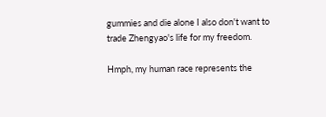gummies and die alone I also don't want to trade Zhengyao's life for my freedom.

Hmph, my human race represents the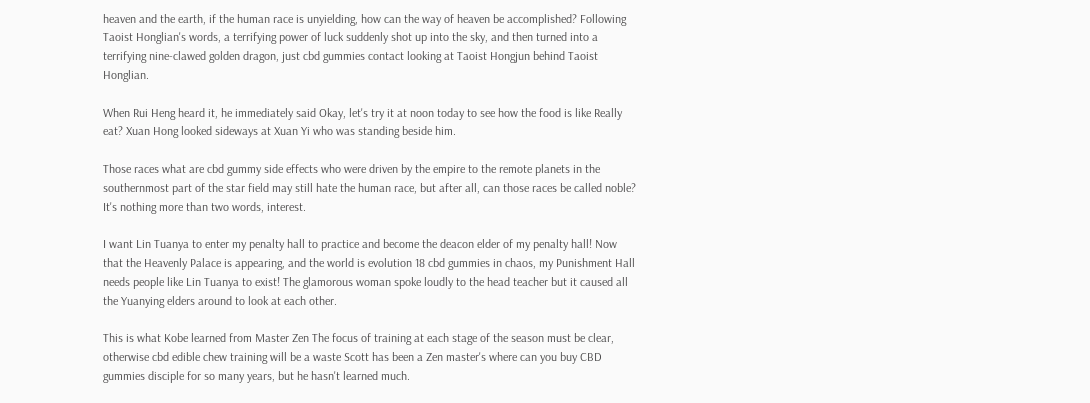heaven and the earth, if the human race is unyielding, how can the way of heaven be accomplished? Following Taoist Honglian's words, a terrifying power of luck suddenly shot up into the sky, and then turned into a terrifying nine-clawed golden dragon, just cbd gummies contact looking at Taoist Hongjun behind Taoist Honglian.

When Rui Heng heard it, he immediately said Okay, let's try it at noon today to see how the food is like Really eat? Xuan Hong looked sideways at Xuan Yi who was standing beside him.

Those races what are cbd gummy side effects who were driven by the empire to the remote planets in the southernmost part of the star field may still hate the human race, but after all, can those races be called noble? It's nothing more than two words, interest.

I want Lin Tuanya to enter my penalty hall to practice and become the deacon elder of my penalty hall! Now that the Heavenly Palace is appearing, and the world is evolution 18 cbd gummies in chaos, my Punishment Hall needs people like Lin Tuanya to exist! The glamorous woman spoke loudly to the head teacher but it caused all the Yuanying elders around to look at each other.

This is what Kobe learned from Master Zen The focus of training at each stage of the season must be clear, otherwise cbd edible chew training will be a waste Scott has been a Zen master's where can you buy CBD gummies disciple for so many years, but he hasn't learned much.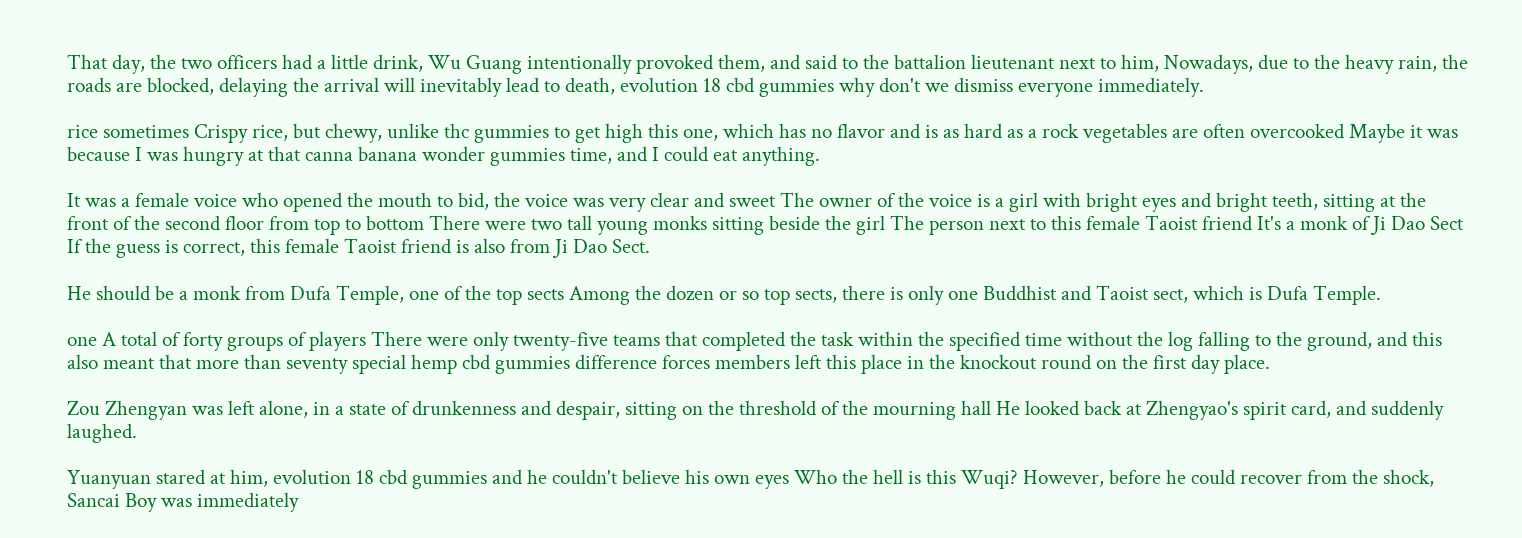That day, the two officers had a little drink, Wu Guang intentionally provoked them, and said to the battalion lieutenant next to him, Nowadays, due to the heavy rain, the roads are blocked, delaying the arrival will inevitably lead to death, evolution 18 cbd gummies why don't we dismiss everyone immediately.

rice sometimes Crispy rice, but chewy, unlike thc gummies to get high this one, which has no flavor and is as hard as a rock vegetables are often overcooked Maybe it was because I was hungry at that canna banana wonder gummies time, and I could eat anything.

It was a female voice who opened the mouth to bid, the voice was very clear and sweet The owner of the voice is a girl with bright eyes and bright teeth, sitting at the front of the second floor from top to bottom There were two tall young monks sitting beside the girl The person next to this female Taoist friend It's a monk of Ji Dao Sect If the guess is correct, this female Taoist friend is also from Ji Dao Sect.

He should be a monk from Dufa Temple, one of the top sects Among the dozen or so top sects, there is only one Buddhist and Taoist sect, which is Dufa Temple.

one A total of forty groups of players There were only twenty-five teams that completed the task within the specified time without the log falling to the ground, and this also meant that more than seventy special hemp cbd gummies difference forces members left this place in the knockout round on the first day place.

Zou Zhengyan was left alone, in a state of drunkenness and despair, sitting on the threshold of the mourning hall He looked back at Zhengyao's spirit card, and suddenly laughed.

Yuanyuan stared at him, evolution 18 cbd gummies and he couldn't believe his own eyes Who the hell is this Wuqi? However, before he could recover from the shock, Sancai Boy was immediately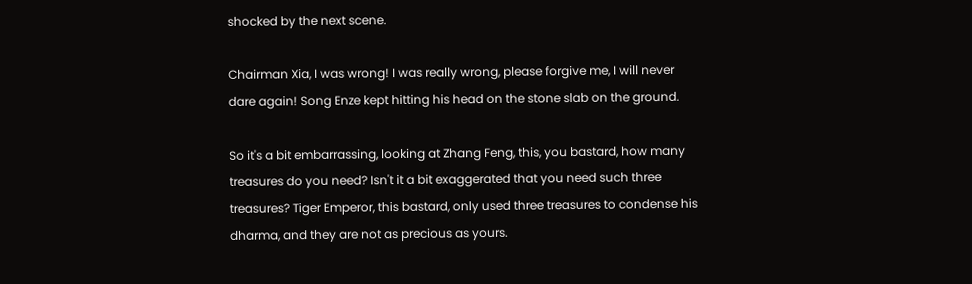shocked by the next scene.

Chairman Xia, I was wrong! I was really wrong, please forgive me, I will never dare again! Song Enze kept hitting his head on the stone slab on the ground.

So it's a bit embarrassing, looking at Zhang Feng, this, you bastard, how many treasures do you need? Isn't it a bit exaggerated that you need such three treasures? Tiger Emperor, this bastard, only used three treasures to condense his dharma, and they are not as precious as yours.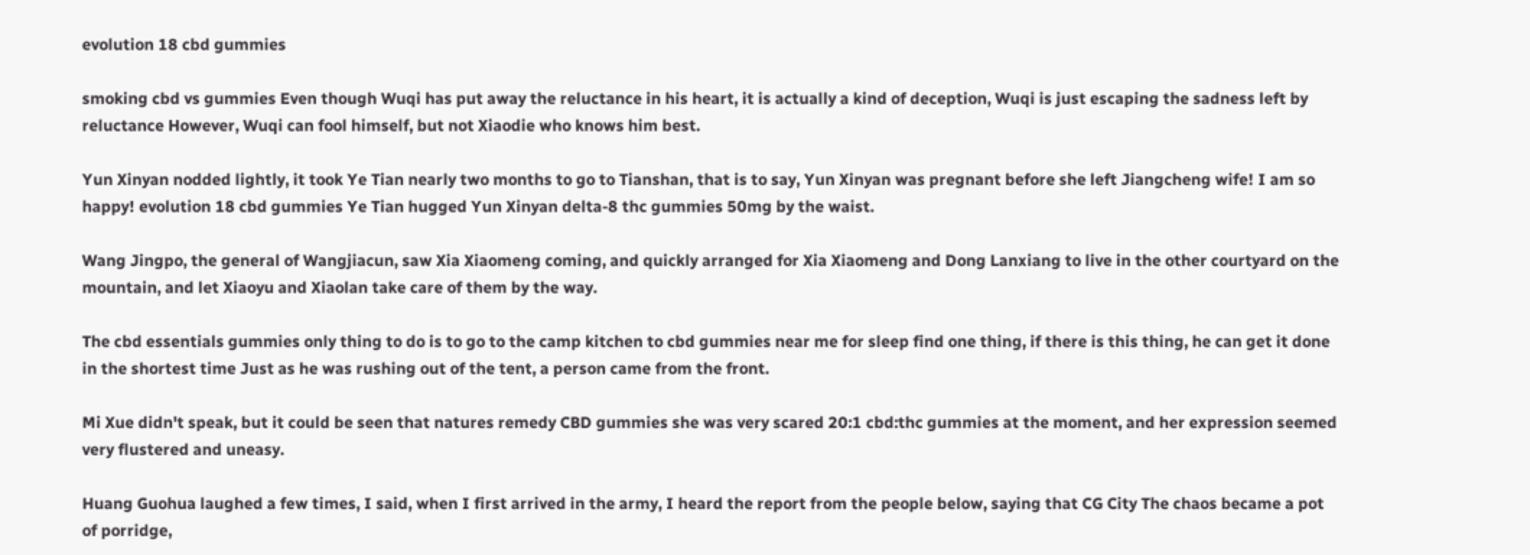evolution 18 cbd gummies

smoking cbd vs gummies Even though Wuqi has put away the reluctance in his heart, it is actually a kind of deception, Wuqi is just escaping the sadness left by reluctance However, Wuqi can fool himself, but not Xiaodie who knows him best.

Yun Xinyan nodded lightly, it took Ye Tian nearly two months to go to Tianshan, that is to say, Yun Xinyan was pregnant before she left Jiangcheng wife! I am so happy! evolution 18 cbd gummies Ye Tian hugged Yun Xinyan delta-8 thc gummies 50mg by the waist.

Wang Jingpo, the general of Wangjiacun, saw Xia Xiaomeng coming, and quickly arranged for Xia Xiaomeng and Dong Lanxiang to live in the other courtyard on the mountain, and let Xiaoyu and Xiaolan take care of them by the way.

The cbd essentials gummies only thing to do is to go to the camp kitchen to cbd gummies near me for sleep find one thing, if there is this thing, he can get it done in the shortest time Just as he was rushing out of the tent, a person came from the front.

Mi Xue didn't speak, but it could be seen that natures remedy CBD gummies she was very scared 20:1 cbd:thc gummies at the moment, and her expression seemed very flustered and uneasy.

Huang Guohua laughed a few times, I said, when I first arrived in the army, I heard the report from the people below, saying that CG City The chaos became a pot of porridge,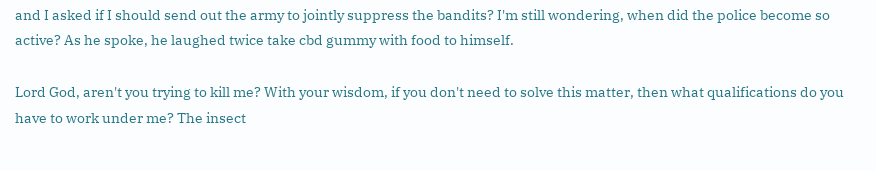and I asked if I should send out the army to jointly suppress the bandits? I'm still wondering, when did the police become so active? As he spoke, he laughed twice take cbd gummy with food to himself.

Lord God, aren't you trying to kill me? With your wisdom, if you don't need to solve this matter, then what qualifications do you have to work under me? The insect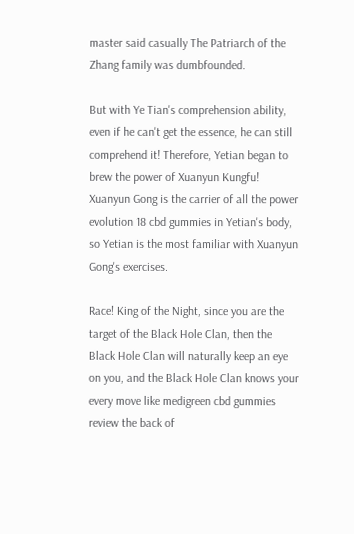master said casually The Patriarch of the Zhang family was dumbfounded.

But with Ye Tian's comprehension ability, even if he can't get the essence, he can still comprehend it! Therefore, Yetian began to brew the power of Xuanyun Kungfu! Xuanyun Gong is the carrier of all the power evolution 18 cbd gummies in Yetian's body, so Yetian is the most familiar with Xuanyun Gong's exercises.

Race! King of the Night, since you are the target of the Black Hole Clan, then the Black Hole Clan will naturally keep an eye on you, and the Black Hole Clan knows your every move like medigreen cbd gummies review the back of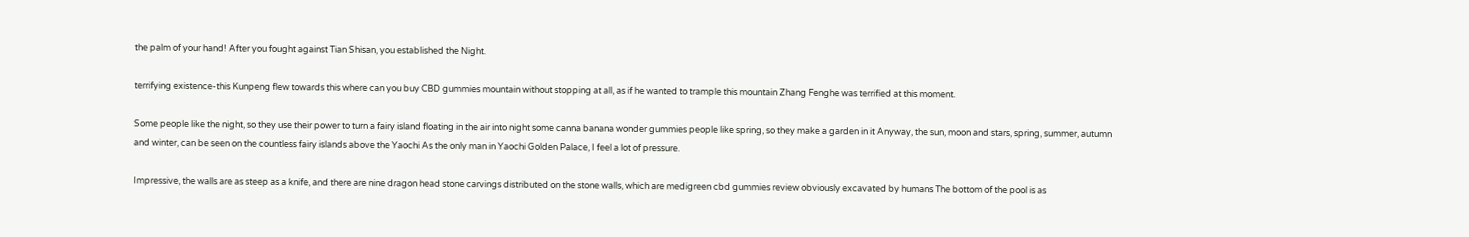the palm of your hand! After you fought against Tian Shisan, you established the Night.

terrifying existence-this Kunpeng flew towards this where can you buy CBD gummies mountain without stopping at all, as if he wanted to trample this mountain Zhang Fenghe was terrified at this moment.

Some people like the night, so they use their power to turn a fairy island floating in the air into night some canna banana wonder gummies people like spring, so they make a garden in it Anyway, the sun, moon and stars, spring, summer, autumn and winter, can be seen on the countless fairy islands above the Yaochi As the only man in Yaochi Golden Palace, I feel a lot of pressure.

Impressive, the walls are as steep as a knife, and there are nine dragon head stone carvings distributed on the stone walls, which are medigreen cbd gummies review obviously excavated by humans The bottom of the pool is as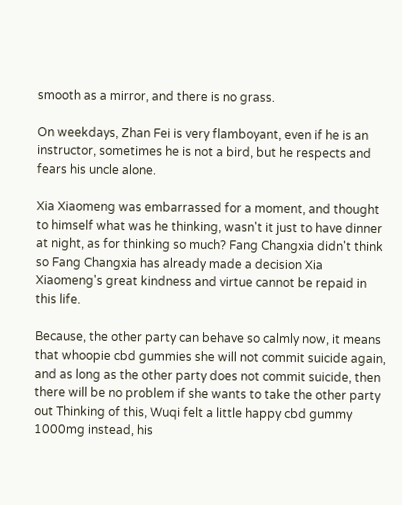smooth as a mirror, and there is no grass.

On weekdays, Zhan Fei is very flamboyant, even if he is an instructor, sometimes he is not a bird, but he respects and fears his uncle alone.

Xia Xiaomeng was embarrassed for a moment, and thought to himself what was he thinking, wasn't it just to have dinner at night, as for thinking so much? Fang Changxia didn't think so Fang Changxia has already made a decision Xia Xiaomeng's great kindness and virtue cannot be repaid in this life.

Because, the other party can behave so calmly now, it means that whoopie cbd gummies she will not commit suicide again, and as long as the other party does not commit suicide, then there will be no problem if she wants to take the other party out Thinking of this, Wuqi felt a little happy cbd gummy 1000mg instead, his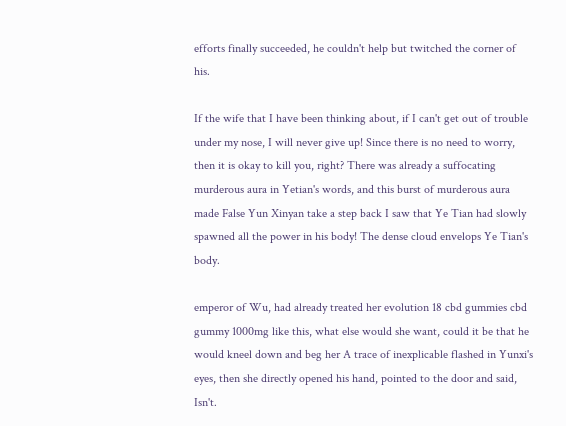efforts finally succeeded, he couldn't help but twitched the corner of his.

If the wife that I have been thinking about, if I can't get out of trouble under my nose, I will never give up! Since there is no need to worry, then it is okay to kill you, right? There was already a suffocating murderous aura in Yetian's words, and this burst of murderous aura made False Yun Xinyan take a step back I saw that Ye Tian had slowly spawned all the power in his body! The dense cloud envelops Ye Tian's body.

emperor of Wu, had already treated her evolution 18 cbd gummies cbd gummy 1000mg like this, what else would she want, could it be that he would kneel down and beg her A trace of inexplicable flashed in Yunxi's eyes, then she directly opened his hand, pointed to the door and said, Isn't.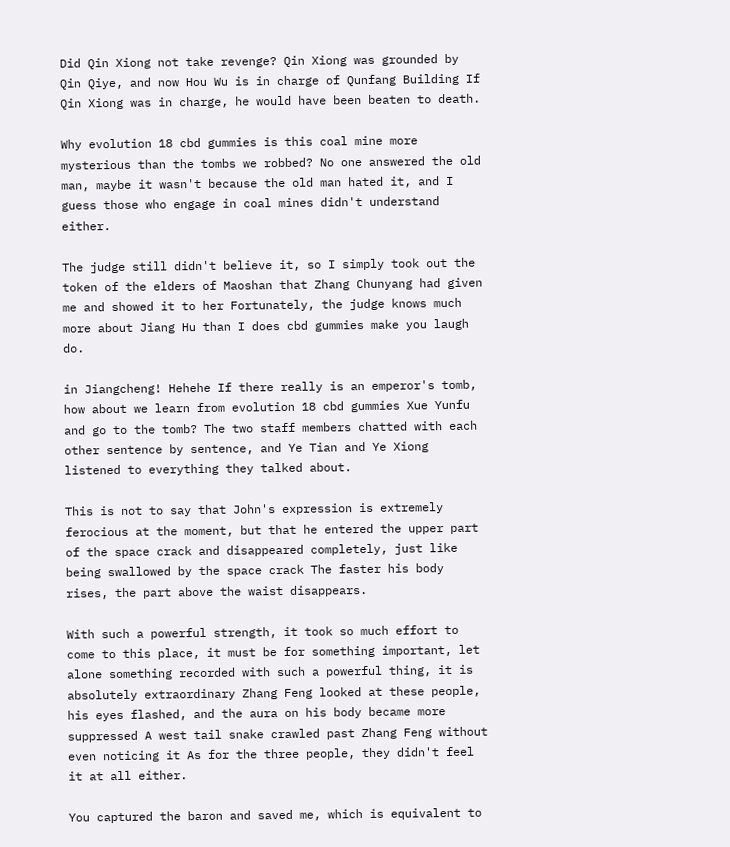Did Qin Xiong not take revenge? Qin Xiong was grounded by Qin Qiye, and now Hou Wu is in charge of Qunfang Building If Qin Xiong was in charge, he would have been beaten to death.

Why evolution 18 cbd gummies is this coal mine more mysterious than the tombs we robbed? No one answered the old man, maybe it wasn't because the old man hated it, and I guess those who engage in coal mines didn't understand either.

The judge still didn't believe it, so I simply took out the token of the elders of Maoshan that Zhang Chunyang had given me and showed it to her Fortunately, the judge knows much more about Jiang Hu than I does cbd gummies make you laugh do.

in Jiangcheng! Hehehe If there really is an emperor's tomb, how about we learn from evolution 18 cbd gummies Xue Yunfu and go to the tomb? The two staff members chatted with each other sentence by sentence, and Ye Tian and Ye Xiong listened to everything they talked about.

This is not to say that John's expression is extremely ferocious at the moment, but that he entered the upper part of the space crack and disappeared completely, just like being swallowed by the space crack The faster his body rises, the part above the waist disappears.

With such a powerful strength, it took so much effort to come to this place, it must be for something important, let alone something recorded with such a powerful thing, it is absolutely extraordinary Zhang Feng looked at these people, his eyes flashed, and the aura on his body became more suppressed A west tail snake crawled past Zhang Feng without even noticing it As for the three people, they didn't feel it at all either.

You captured the baron and saved me, which is equivalent to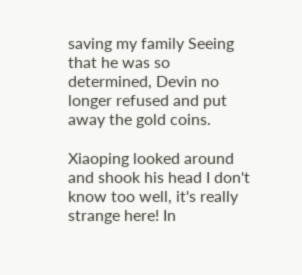saving my family Seeing that he was so determined, Devin no longer refused and put away the gold coins.

Xiaoping looked around and shook his head I don't know too well, it's really strange here! In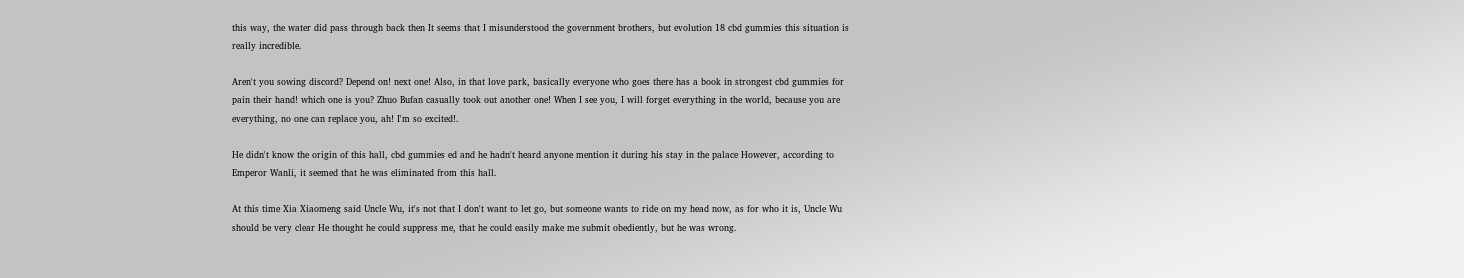this way, the water did pass through back then It seems that I misunderstood the government brothers, but evolution 18 cbd gummies this situation is really incredible.

Aren't you sowing discord? Depend on! next one! Also, in that love park, basically everyone who goes there has a book in strongest cbd gummies for pain their hand! which one is you? Zhuo Bufan casually took out another one! When I see you, I will forget everything in the world, because you are everything, no one can replace you, ah! I'm so excited!.

He didn't know the origin of this hall, cbd gummies ed and he hadn't heard anyone mention it during his stay in the palace However, according to Emperor Wanli, it seemed that he was eliminated from this hall.

At this time Xia Xiaomeng said Uncle Wu, it's not that I don't want to let go, but someone wants to ride on my head now, as for who it is, Uncle Wu should be very clear He thought he could suppress me, that he could easily make me submit obediently, but he was wrong.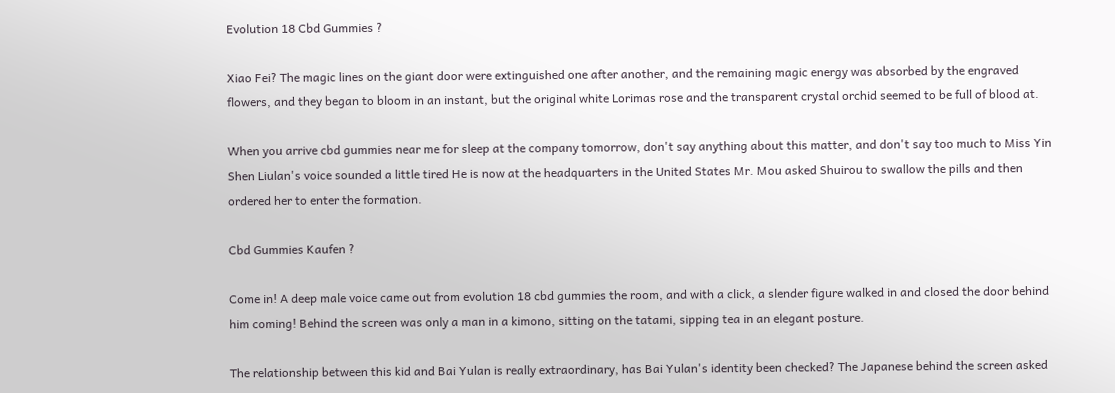Evolution 18 Cbd Gummies ?

Xiao Fei? The magic lines on the giant door were extinguished one after another, and the remaining magic energy was absorbed by the engraved flowers, and they began to bloom in an instant, but the original white Lorimas rose and the transparent crystal orchid seemed to be full of blood at.

When you arrive cbd gummies near me for sleep at the company tomorrow, don't say anything about this matter, and don't say too much to Miss Yin Shen Liulan's voice sounded a little tired He is now at the headquarters in the United States Mr. Mou asked Shuirou to swallow the pills and then ordered her to enter the formation.

Cbd Gummies Kaufen ?

Come in! A deep male voice came out from evolution 18 cbd gummies the room, and with a click, a slender figure walked in and closed the door behind him coming! Behind the screen was only a man in a kimono, sitting on the tatami, sipping tea in an elegant posture.

The relationship between this kid and Bai Yulan is really extraordinary, has Bai Yulan's identity been checked? The Japanese behind the screen asked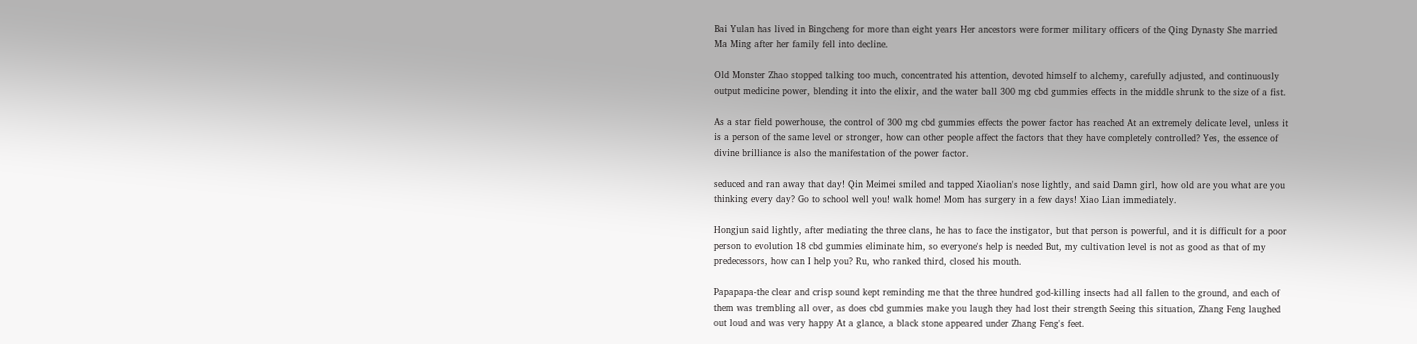Bai Yulan has lived in Bingcheng for more than eight years Her ancestors were former military officers of the Qing Dynasty She married Ma Ming after her family fell into decline.

Old Monster Zhao stopped talking too much, concentrated his attention, devoted himself to alchemy, carefully adjusted, and continuously output medicine power, blending it into the elixir, and the water ball 300 mg cbd gummies effects in the middle shrunk to the size of a fist.

As a star field powerhouse, the control of 300 mg cbd gummies effects the power factor has reached At an extremely delicate level, unless it is a person of the same level or stronger, how can other people affect the factors that they have completely controlled? Yes, the essence of divine brilliance is also the manifestation of the power factor.

seduced and ran away that day! Qin Meimei smiled and tapped Xiaolian's nose lightly, and said Damn girl, how old are you what are you thinking every day? Go to school well you! walk home! Mom has surgery in a few days! Xiao Lian immediately.

Hongjun said lightly, after mediating the three clans, he has to face the instigator, but that person is powerful, and it is difficult for a poor person to evolution 18 cbd gummies eliminate him, so everyone's help is needed But, my cultivation level is not as good as that of my predecessors, how can I help you? Ru, who ranked third, closed his mouth.

Papapapa-the clear and crisp sound kept reminding me that the three hundred god-killing insects had all fallen to the ground, and each of them was trembling all over, as does cbd gummies make you laugh they had lost their strength Seeing this situation, Zhang Feng laughed out loud and was very happy At a glance, a black stone appeared under Zhang Feng's feet.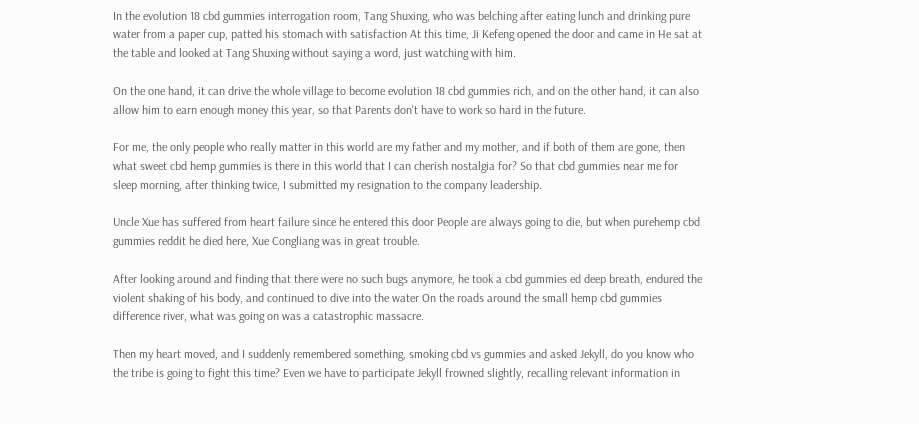In the evolution 18 cbd gummies interrogation room, Tang Shuxing, who was belching after eating lunch and drinking pure water from a paper cup, patted his stomach with satisfaction At this time, Ji Kefeng opened the door and came in He sat at the table and looked at Tang Shuxing without saying a word, just watching with him.

On the one hand, it can drive the whole village to become evolution 18 cbd gummies rich, and on the other hand, it can also allow him to earn enough money this year, so that Parents don't have to work so hard in the future.

For me, the only people who really matter in this world are my father and my mother, and if both of them are gone, then what sweet cbd hemp gummies is there in this world that I can cherish nostalgia for? So that cbd gummies near me for sleep morning, after thinking twice, I submitted my resignation to the company leadership.

Uncle Xue has suffered from heart failure since he entered this door People are always going to die, but when purehemp cbd gummies reddit he died here, Xue Congliang was in great trouble.

After looking around and finding that there were no such bugs anymore, he took a cbd gummies ed deep breath, endured the violent shaking of his body, and continued to dive into the water On the roads around the small hemp cbd gummies difference river, what was going on was a catastrophic massacre.

Then my heart moved, and I suddenly remembered something, smoking cbd vs gummies and asked Jekyll, do you know who the tribe is going to fight this time? Even we have to participate Jekyll frowned slightly, recalling relevant information in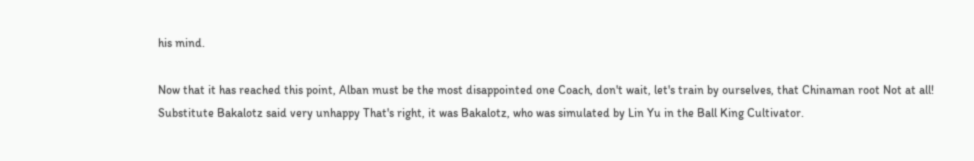his mind.

Now that it has reached this point, Alban must be the most disappointed one Coach, don't wait, let's train by ourselves, that Chinaman root Not at all! Substitute Bakalotz said very unhappy That's right, it was Bakalotz, who was simulated by Lin Yu in the Ball King Cultivator.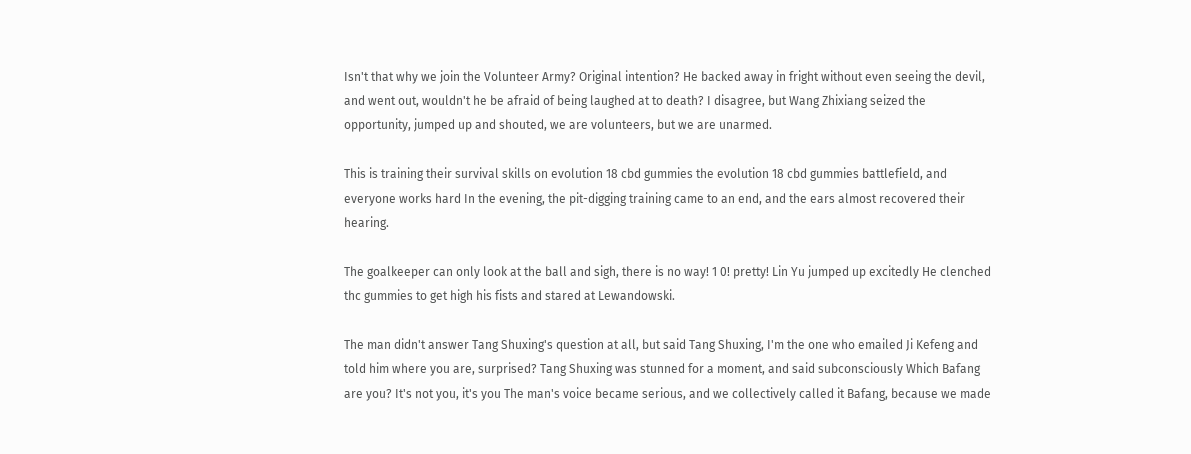Isn't that why we join the Volunteer Army? Original intention? He backed away in fright without even seeing the devil, and went out, wouldn't he be afraid of being laughed at to death? I disagree, but Wang Zhixiang seized the opportunity, jumped up and shouted, we are volunteers, but we are unarmed.

This is training their survival skills on evolution 18 cbd gummies the evolution 18 cbd gummies battlefield, and everyone works hard In the evening, the pit-digging training came to an end, and the ears almost recovered their hearing.

The goalkeeper can only look at the ball and sigh, there is no way! 1 0! pretty! Lin Yu jumped up excitedly He clenched thc gummies to get high his fists and stared at Lewandowski.

The man didn't answer Tang Shuxing's question at all, but said Tang Shuxing, I'm the one who emailed Ji Kefeng and told him where you are, surprised? Tang Shuxing was stunned for a moment, and said subconsciously Which Bafang are you? It's not you, it's you The man's voice became serious, and we collectively called it Bafang, because we made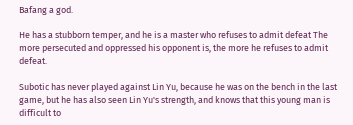Bafang a god.

He has a stubborn temper, and he is a master who refuses to admit defeat The more persecuted and oppressed his opponent is, the more he refuses to admit defeat.

Subotic has never played against Lin Yu, because he was on the bench in the last game, but he has also seen Lin Yu's strength, and knows that this young man is difficult to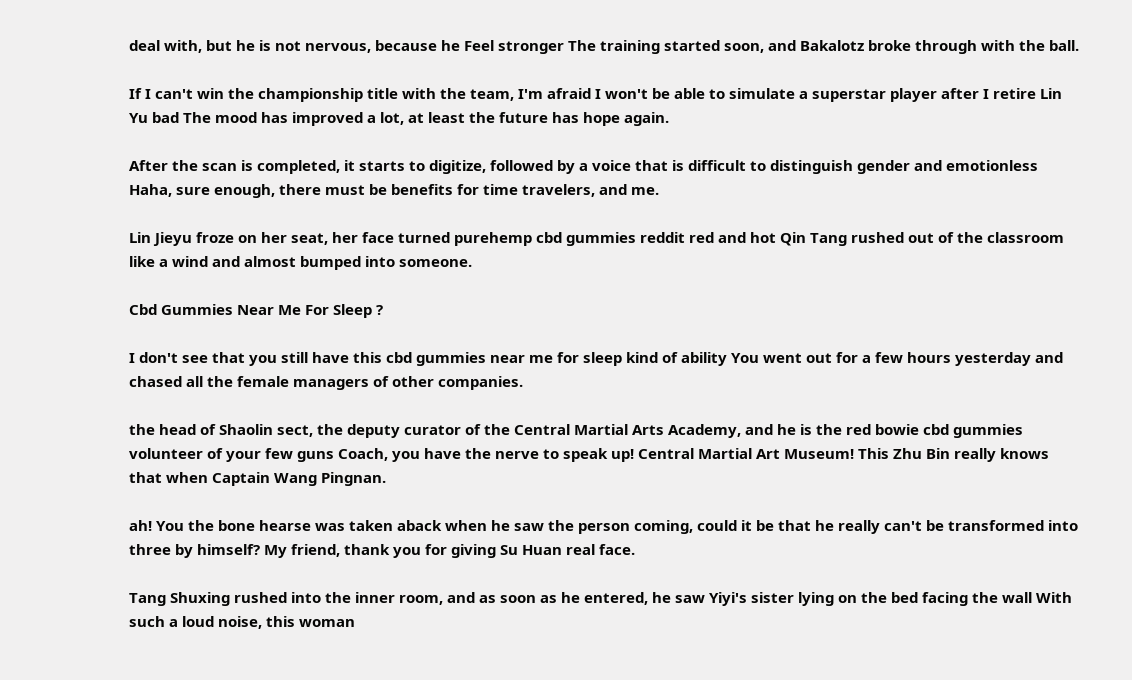deal with, but he is not nervous, because he Feel stronger The training started soon, and Bakalotz broke through with the ball.

If I can't win the championship title with the team, I'm afraid I won't be able to simulate a superstar player after I retire Lin Yu bad The mood has improved a lot, at least the future has hope again.

After the scan is completed, it starts to digitize, followed by a voice that is difficult to distinguish gender and emotionless Haha, sure enough, there must be benefits for time travelers, and me.

Lin Jieyu froze on her seat, her face turned purehemp cbd gummies reddit red and hot Qin Tang rushed out of the classroom like a wind and almost bumped into someone.

Cbd Gummies Near Me For Sleep ?

I don't see that you still have this cbd gummies near me for sleep kind of ability You went out for a few hours yesterday and chased all the female managers of other companies.

the head of Shaolin sect, the deputy curator of the Central Martial Arts Academy, and he is the red bowie cbd gummies volunteer of your few guns Coach, you have the nerve to speak up! Central Martial Art Museum! This Zhu Bin really knows that when Captain Wang Pingnan.

ah! You the bone hearse was taken aback when he saw the person coming, could it be that he really can't be transformed into three by himself? My friend, thank you for giving Su Huan real face.

Tang Shuxing rushed into the inner room, and as soon as he entered, he saw Yiyi's sister lying on the bed facing the wall With such a loud noise, this woman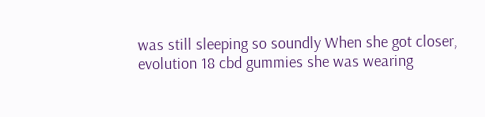was still sleeping so soundly When she got closer, evolution 18 cbd gummies she was wearing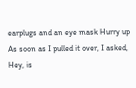earplugs and an eye mask Hurry up As soon as I pulled it over, I asked, Hey, is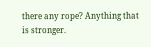there any rope? Anything that is stronger.